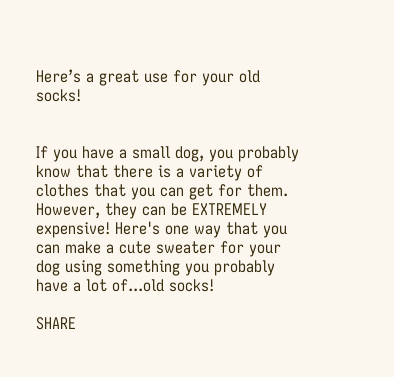Here’s a great use for your old socks!


If you have a small dog, you probably know that there is a variety of clothes that you can get for them. However, they can be EXTREMELY expensive! Here's one way that you can make a cute sweater for your dog using something you probably have a lot of...old socks!

SHARE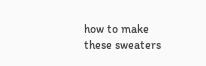how to make these sweaters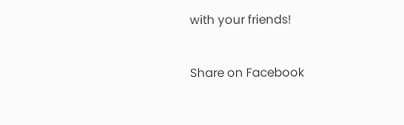with your friends!

Share on Facebook